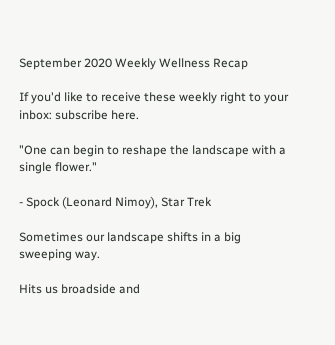September 2020 Weekly Wellness Recap

If you'd like to receive these weekly right to your inbox: subscribe here.

"One can begin to reshape the landscape with a single flower."

- Spock (Leonard Nimoy), Star Trek

Sometimes our landscape shifts in a big sweeping way.

Hits us broadside and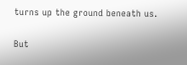turns up the ground beneath us.

But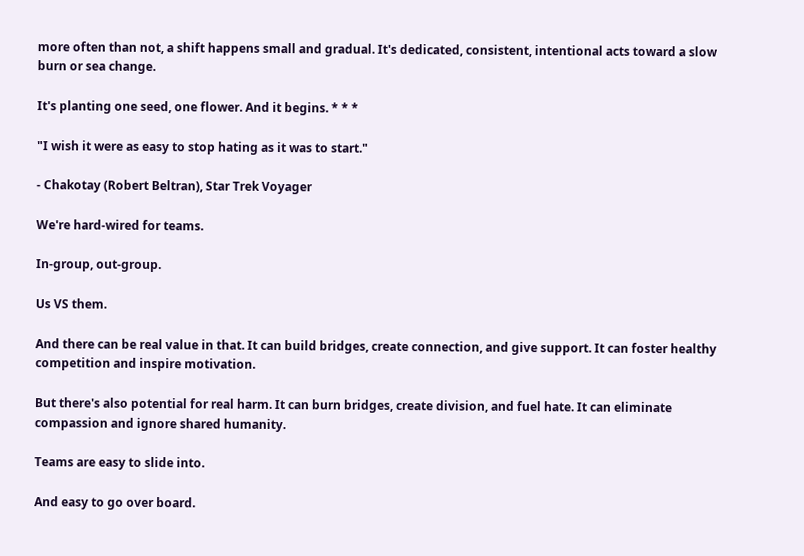more often than not, a shift happens small and gradual. It's dedicated, consistent, intentional acts toward a slow burn or sea change.

It's planting one seed, one flower. And it begins. * * *

"I wish it were as easy to stop hating as it was to start."

- Chakotay (Robert Beltran), Star Trek Voyager

We're hard-wired for teams.

In-group, out-group.

Us VS them.

And there can be real value in that. It can build bridges, create connection, and give support. It can foster healthy competition and inspire motivation.

But there's also potential for real harm. It can burn bridges, create division, and fuel hate. It can eliminate compassion and ignore shared humanity.

Teams are easy to slide into.

And easy to go over board.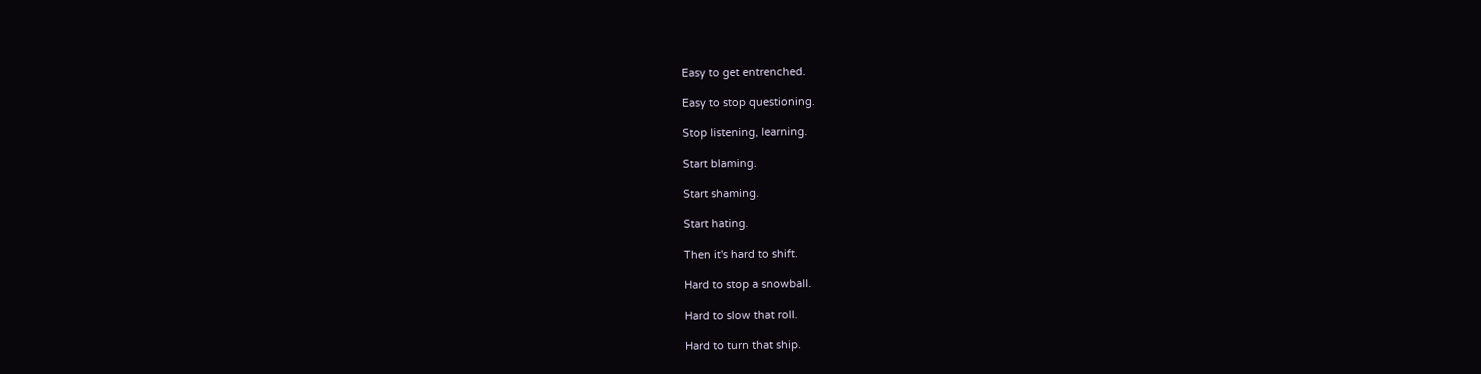Easy to get entrenched.

Easy to stop questioning.

Stop listening, learning.

Start blaming.

Start shaming.

Start hating.

Then it's hard to shift.

Hard to stop a snowball.

Hard to slow that roll.

Hard to turn that ship.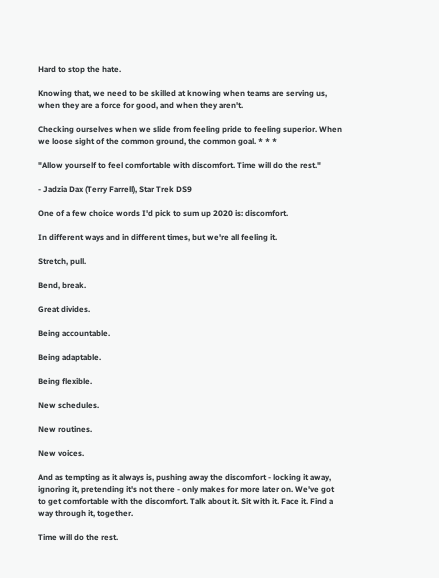Hard to stop the hate.

Knowing that, we need to be skilled at knowing when teams are serving us, when they are a force for good, and when they aren't.

Checking ourselves when we slide from feeling pride to feeling superior. When we loose sight of the common ground, the common goal. * * *

"Allow yourself to feel comfortable with discomfort. Time will do the rest."

- Jadzia Dax (Terry Farrell), Star Trek DS9

One of a few choice words I'd pick to sum up 2020 is: discomfort.

In different ways and in different times, but we're all feeling it.

Stretch, pull.

Bend, break.

Great divides.

Being accountable.

Being adaptable.

Being flexible.

New schedules.

New routines.

New voices.

And as tempting as it always is, pushing away the discomfort - locking it away, ignoring it, pretending it's not there - only makes for more later on. We've got to get comfortable with the discomfort. Talk about it. Sit with it. Face it. Find a way through it, together.

Time will do the rest.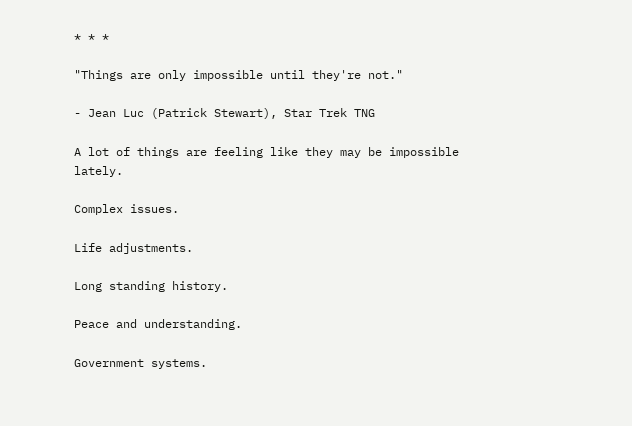* * *

"Things are only impossible until they're not."

- Jean Luc (Patrick Stewart), Star Trek TNG

A lot of things are feeling like they may be impossible lately.

Complex issues.

Life adjustments.

Long standing history.

Peace and understanding.

Government systems.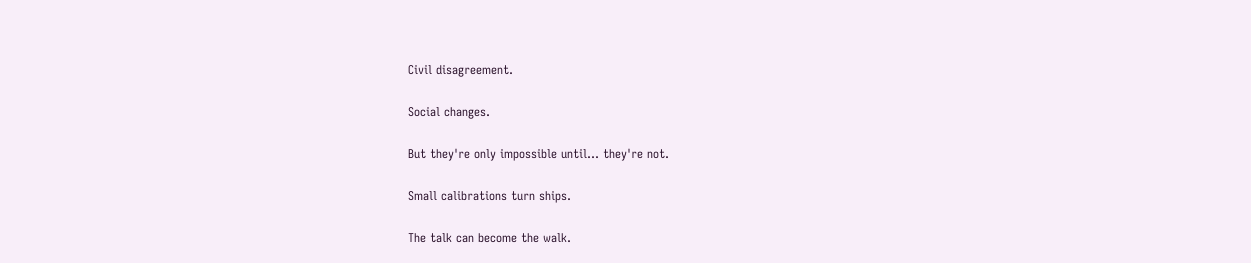Civil disagreement.

Social changes.

But they're only impossible until... they're not.

Small calibrations turn ships.

The talk can become the walk.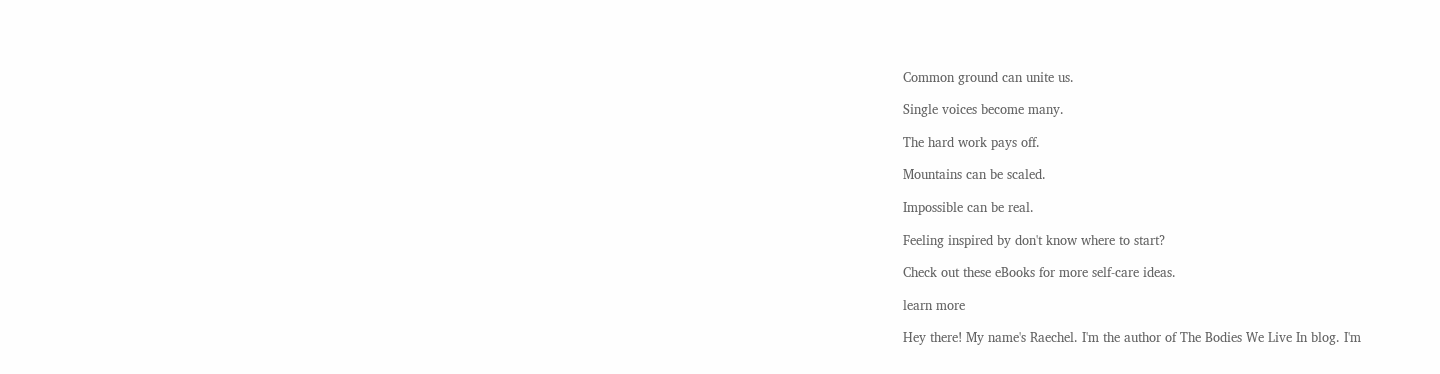Common ground can unite us.

Single voices become many.

The hard work pays off.

Mountains can be scaled.

Impossible can be real.

Feeling inspired by don't know where to start?

Check out these eBooks for more self-care ideas.

learn more

Hey there! My name's Raechel. I'm the author of The Bodies We Live In blog. I'm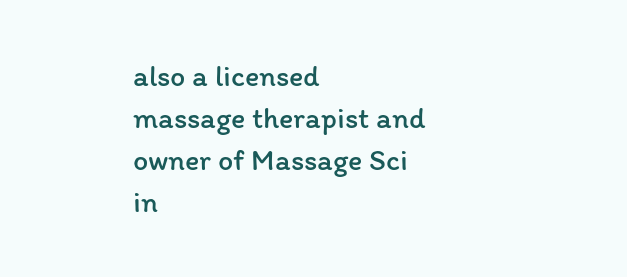also a licensed massage therapist and owner of Massage Sci in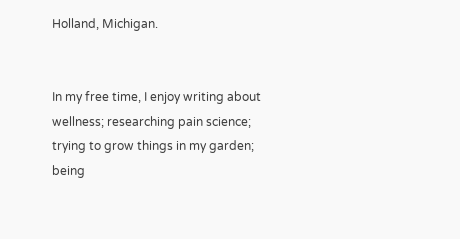Holland, Michigan.


In my free time, I enjoy writing about wellness; researching pain science; trying to grow things in my garden; being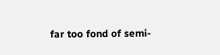far too fond of semi-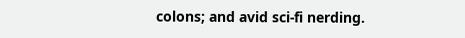colons; and avid sci-fi nerding.